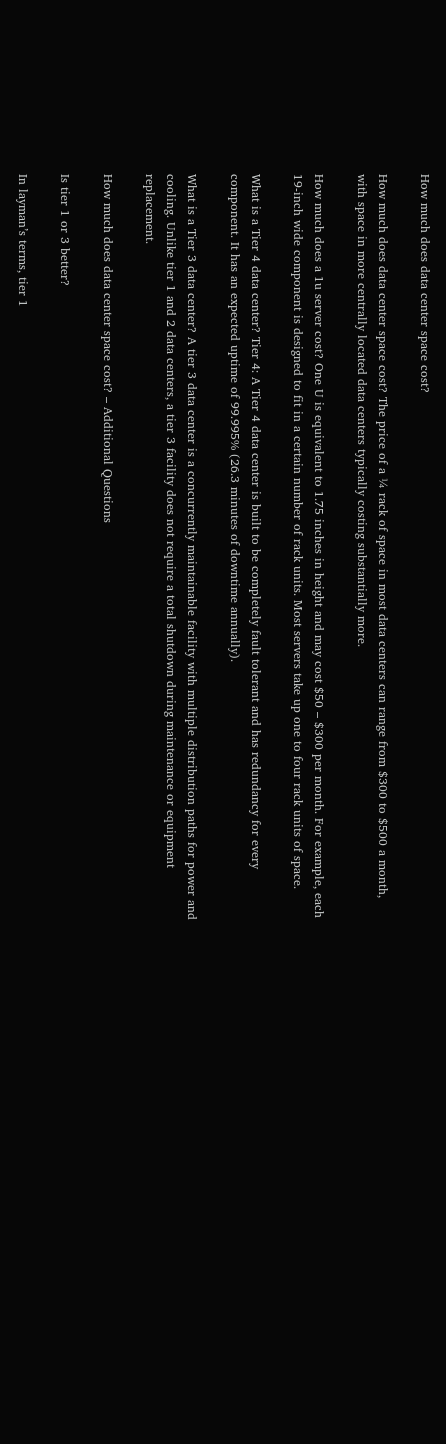How much does data center space cost?

How much does data center space cost? The price of a ¼ rack of space in most data centers can range from $300 to $500 a month, with space in more centrally located data centers typically costing substantially more.

How much does a 1u server cost? One U is equivalent to 1.75 inches in height and may cost $50 – $300 per month. For example, each 19-inch wide component is designed to fit in a certain number of rack units. Most servers take up one to four rack units of space.

What is a Tier 4 data center? Tier 4: A Tier 4 data center is built to be completely fault tolerant and has redundancy for every component. It has an expected uptime of 99.995% (26.3 minutes of downtime annually).

What is a Tier 3 data center? A tier 3 data center is a concurrently maintainable facility with multiple distribution paths for power and cooling. Unlike tier 1 and 2 data centers, a tier 3 facility does not require a total shutdown during maintenance or equipment replacement.

How much does data center space cost? – Additional Questions

Is tier 1 or 3 better?

In layman’s terms, tier 1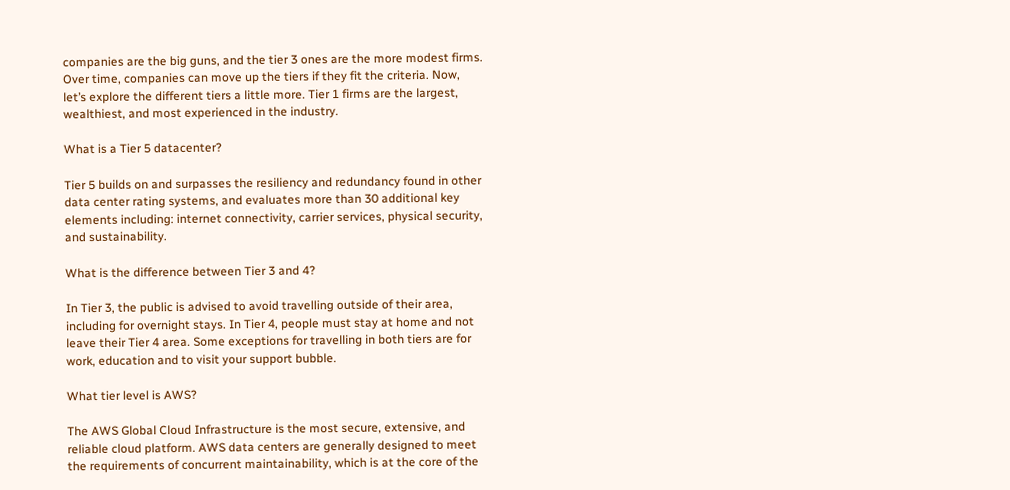companies are the big guns, and the tier 3 ones are the more modest firms. Over time, companies can move up the tiers if they fit the criteria. Now, let’s explore the different tiers a little more. Tier 1 firms are the largest, wealthiest, and most experienced in the industry.

What is a Tier 5 datacenter?

Tier 5 builds on and surpasses the resiliency and redundancy found in other data center rating systems, and evaluates more than 30 additional key elements including: internet connectivity, carrier services, physical security, and sustainability.

What is the difference between Tier 3 and 4?

In Tier 3, the public is advised to avoid travelling outside of their area, including for overnight stays. In Tier 4, people must stay at home and not leave their Tier 4 area. Some exceptions for travelling in both tiers are for work, education and to visit your support bubble.

What tier level is AWS?

The AWS Global Cloud Infrastructure is the most secure, extensive, and reliable cloud platform. AWS data centers are generally designed to meet the requirements of concurrent maintainability, which is at the core of the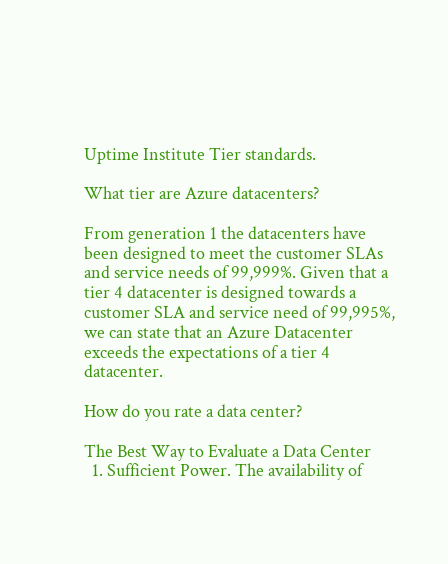Uptime Institute Tier standards.

What tier are Azure datacenters?

From generation 1 the datacenters have been designed to meet the customer SLAs and service needs of 99,999%. Given that a tier 4 datacenter is designed towards a customer SLA and service need of 99,995%, we can state that an Azure Datacenter exceeds the expectations of a tier 4 datacenter.

How do you rate a data center?

The Best Way to Evaluate a Data Center
  1. Sufficient Power. The availability of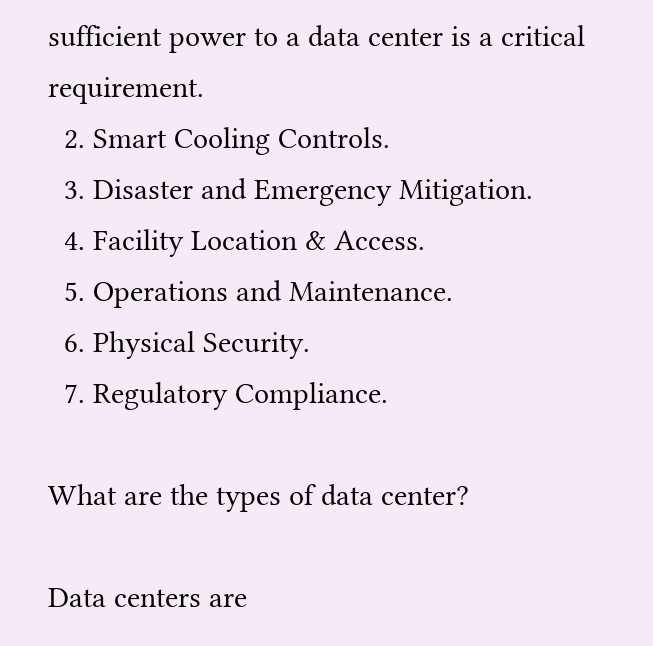sufficient power to a data center is a critical requirement.
  2. Smart Cooling Controls.
  3. Disaster and Emergency Mitigation.
  4. Facility Location & Access.
  5. Operations and Maintenance.
  6. Physical Security.
  7. Regulatory Compliance.

What are the types of data center?

Data centers are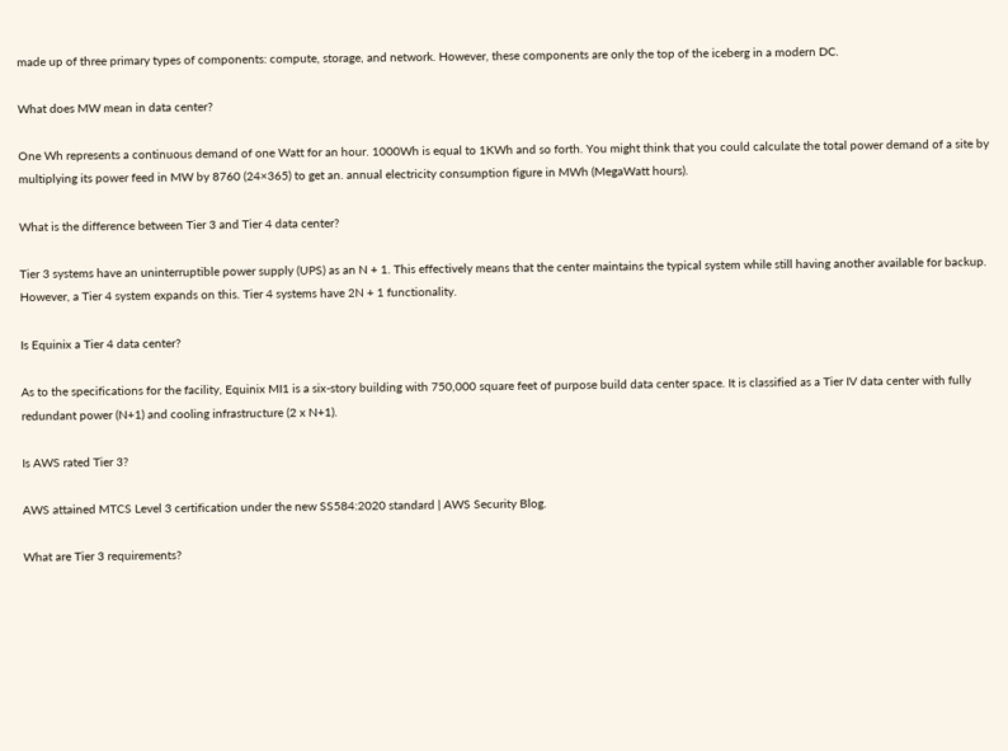made up of three primary types of components: compute, storage, and network. However, these components are only the top of the iceberg in a modern DC.

What does MW mean in data center?

One Wh represents a continuous demand of one Watt for an hour. 1000Wh is equal to 1KWh and so forth. You might think that you could calculate the total power demand of a site by multiplying its power feed in MW by 8760 (24×365) to get an. annual electricity consumption figure in MWh (MegaWatt hours).

What is the difference between Tier 3 and Tier 4 data center?

Tier 3 systems have an uninterruptible power supply (UPS) as an N + 1. This effectively means that the center maintains the typical system while still having another available for backup. However, a Tier 4 system expands on this. Tier 4 systems have 2N + 1 functionality.

Is Equinix a Tier 4 data center?

As to the specifications for the facility, Equinix MI1 is a six-story building with 750,000 square feet of purpose build data center space. It is classified as a Tier IV data center with fully redundant power (N+1) and cooling infrastructure (2 x N+1).

Is AWS rated Tier 3?

AWS attained MTCS Level 3 certification under the new SS584:2020 standard | AWS Security Blog.

What are Tier 3 requirements?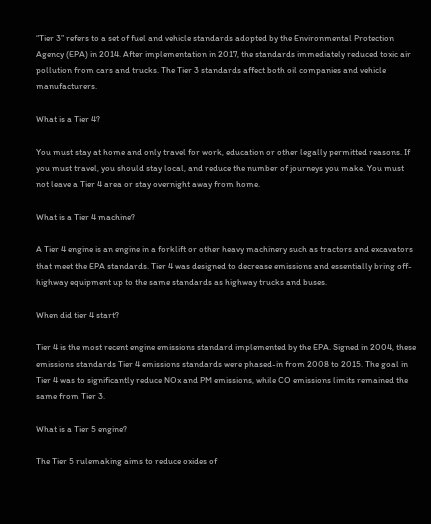“Tier 3” refers to a set of fuel and vehicle standards adopted by the Environmental Protection Agency (EPA) in 2014. After implementation in 2017, the standards immediately reduced toxic air pollution from cars and trucks. The Tier 3 standards affect both oil companies and vehicle manufacturers.

What is a Tier 4?

You must stay at home and only travel for work, education or other legally permitted reasons. If you must travel, you should stay local, and reduce the number of journeys you make. You must not leave a Tier 4 area or stay overnight away from home.

What is a Tier 4 machine?

A Tier 4 engine is an engine in a forklift or other heavy machinery such as tractors and excavators that meet the EPA standards. Tier 4 was designed to decrease emissions and essentially bring off-highway equipment up to the same standards as highway trucks and buses.

When did tier 4 start?

Tier 4 is the most recent engine emissions standard implemented by the EPA. Signed in 2004, these emissions standards Tier 4 emissions standards were phased-in from 2008 to 2015. The goal in Tier 4 was to significantly reduce NOx and PM emissions, while CO emissions limits remained the same from Tier 3.

What is a Tier 5 engine?

The Tier 5 rulemaking aims to reduce oxides of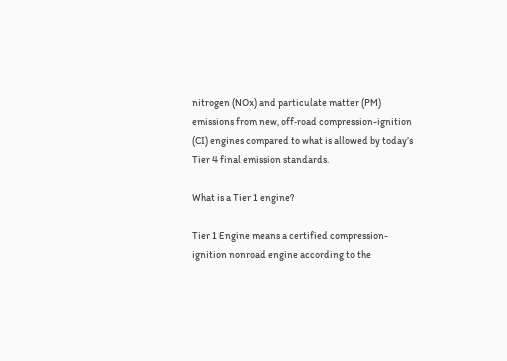nitrogen (NOx) and particulate matter (PM) emissions from new, off‑road compression-ignition (CI) engines compared to what is allowed by today’s Tier 4 final emission standards.

What is a Tier 1 engine?

Tier 1 Engine means a certified compression-ignition nonroad engine according to the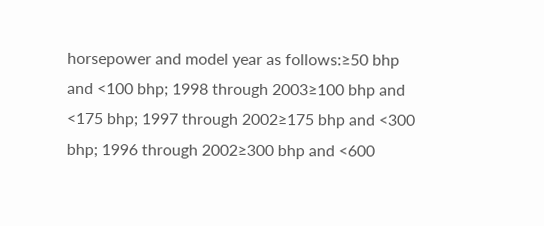horsepower and model year as follows:≥50 bhp and <100 bhp; 1998 through 2003≥100 bhp and <175 bhp; 1997 through 2002≥175 bhp and <300 bhp; 1996 through 2002≥300 bhp and <600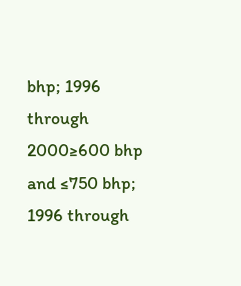bhp; 1996 through 2000≥600 bhp and ≤750 bhp; 1996 through